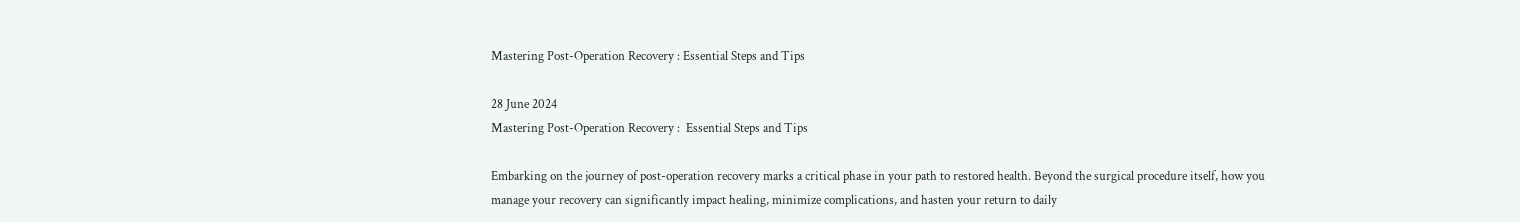Mastering Post-Operation Recovery : Essential Steps and Tips

28 June 2024
Mastering Post-Operation Recovery :  Essential Steps and Tips

Embarking on the journey of post-operation recovery marks a critical phase in your path to restored health. Beyond the surgical procedure itself, how you manage your recovery can significantly impact healing, minimize complications, and hasten your return to daily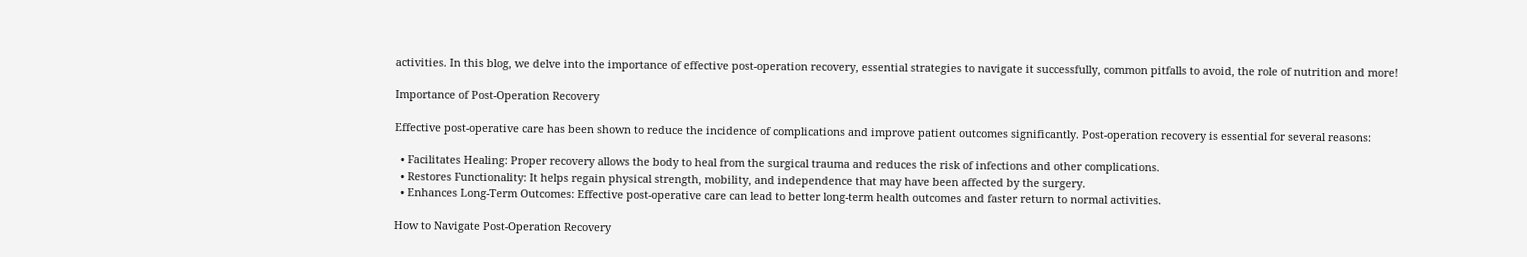activities. In this blog, we delve into the importance of effective post-operation recovery, essential strategies to navigate it successfully, common pitfalls to avoid, the role of nutrition and more!

Importance of Post-Operation Recovery

Effective post-operative care has been shown to reduce the incidence of complications and improve patient outcomes significantly. Post-operation recovery is essential for several reasons:

  • Facilitates Healing: Proper recovery allows the body to heal from the surgical trauma and reduces the risk of infections and other complications.
  • Restores Functionality: It helps regain physical strength, mobility, and independence that may have been affected by the surgery.
  • Enhances Long-Term Outcomes: Effective post-operative care can lead to better long-term health outcomes and faster return to normal activities.

How to Navigate Post-Operation Recovery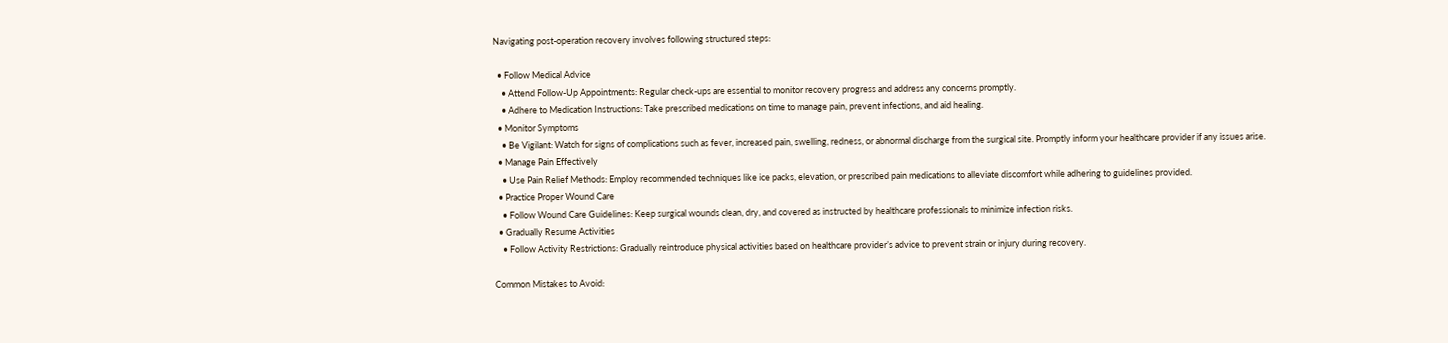Navigating post-operation recovery involves following structured steps:

  • Follow Medical Advice
    • Attend Follow-Up Appointments: Regular check-ups are essential to monitor recovery progress and address any concerns promptly.
    • Adhere to Medication Instructions: Take prescribed medications on time to manage pain, prevent infections, and aid healing.
  • Monitor Symptoms
    • Be Vigilant: Watch for signs of complications such as fever, increased pain, swelling, redness, or abnormal discharge from the surgical site. Promptly inform your healthcare provider if any issues arise.
  • Manage Pain Effectively
    • Use Pain Relief Methods: Employ recommended techniques like ice packs, elevation, or prescribed pain medications to alleviate discomfort while adhering to guidelines provided.
  • Practice Proper Wound Care
    • Follow Wound Care Guidelines: Keep surgical wounds clean, dry, and covered as instructed by healthcare professionals to minimize infection risks.
  • Gradually Resume Activities
    • Follow Activity Restrictions: Gradually reintroduce physical activities based on healthcare provider’s advice to prevent strain or injury during recovery.

Common Mistakes to Avoid: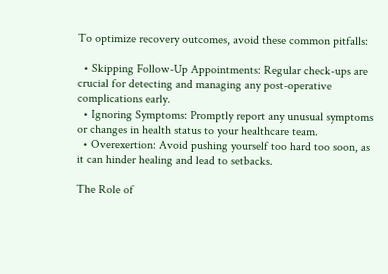To optimize recovery outcomes, avoid these common pitfalls:

  • Skipping Follow-Up Appointments: Regular check-ups are crucial for detecting and managing any post-operative complications early.
  • Ignoring Symptoms: Promptly report any unusual symptoms or changes in health status to your healthcare team.
  • Overexertion: Avoid pushing yourself too hard too soon, as it can hinder healing and lead to setbacks.

The Role of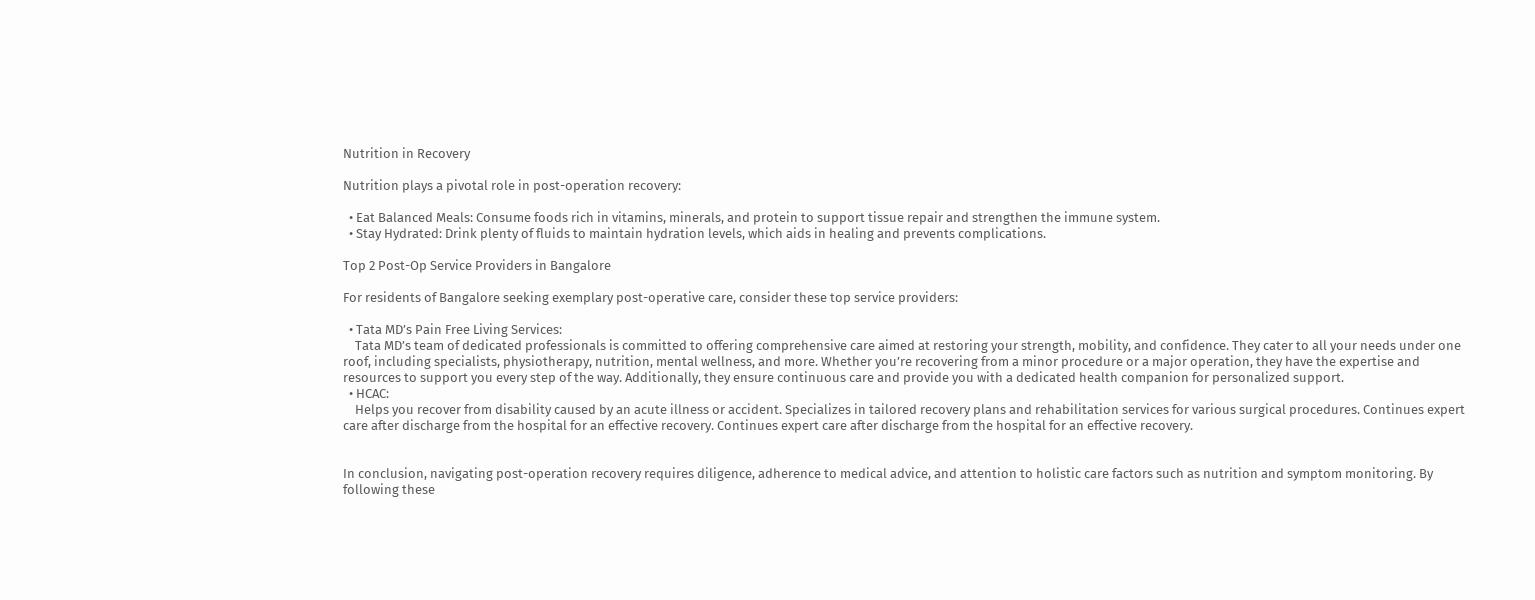Nutrition in Recovery

Nutrition plays a pivotal role in post-operation recovery:

  • Eat Balanced Meals: Consume foods rich in vitamins, minerals, and protein to support tissue repair and strengthen the immune system.
  • Stay Hydrated: Drink plenty of fluids to maintain hydration levels, which aids in healing and prevents complications.

Top 2 Post-Op Service Providers in Bangalore

For residents of Bangalore seeking exemplary post-operative care, consider these top service providers:

  • Tata MD’s Pain Free Living Services:
    Tata MD’s team of dedicated professionals is committed to offering comprehensive care aimed at restoring your strength, mobility, and confidence. They cater to all your needs under one roof, including specialists, physiotherapy, nutrition, mental wellness, and more. Whether you’re recovering from a minor procedure or a major operation, they have the expertise and resources to support you every step of the way. Additionally, they ensure continuous care and provide you with a dedicated health companion for personalized support.
  • HCAC:
    Helps you recover from disability caused by an acute illness or accident. Specializes in tailored recovery plans and rehabilitation services for various surgical procedures. Continues expert care after discharge from the hospital for an effective recovery. Continues expert care after discharge from the hospital for an effective recovery.


In conclusion, navigating post-operation recovery requires diligence, adherence to medical advice, and attention to holistic care factors such as nutrition and symptom monitoring. By following these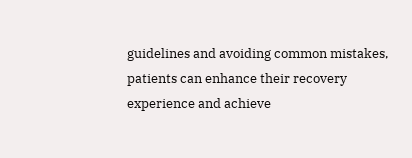guidelines and avoiding common mistakes, patients can enhance their recovery experience and achieve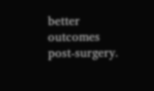better outcomes post-surgery.